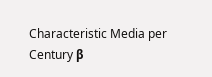Characteristic Media per Century β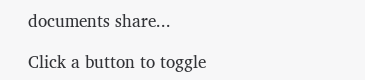documents share...

Click a button to toggle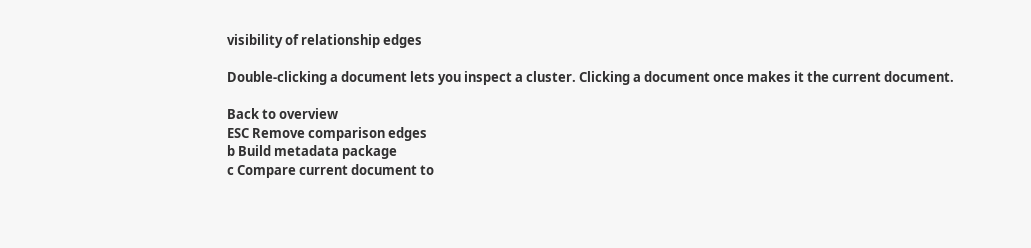visibility of relationship edges

Double-clicking a document lets you inspect a cluster. Clicking a document once makes it the current document.

Back to overview
ESC Remove comparison edges
b Build metadata package
c Compare current document to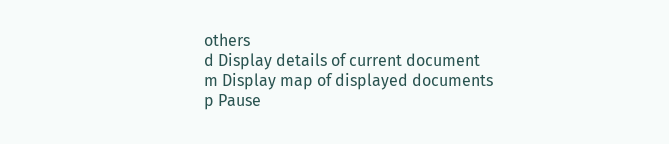others
d Display details of current document
m Display map of displayed documents
p Pause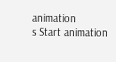animation
s Start animation